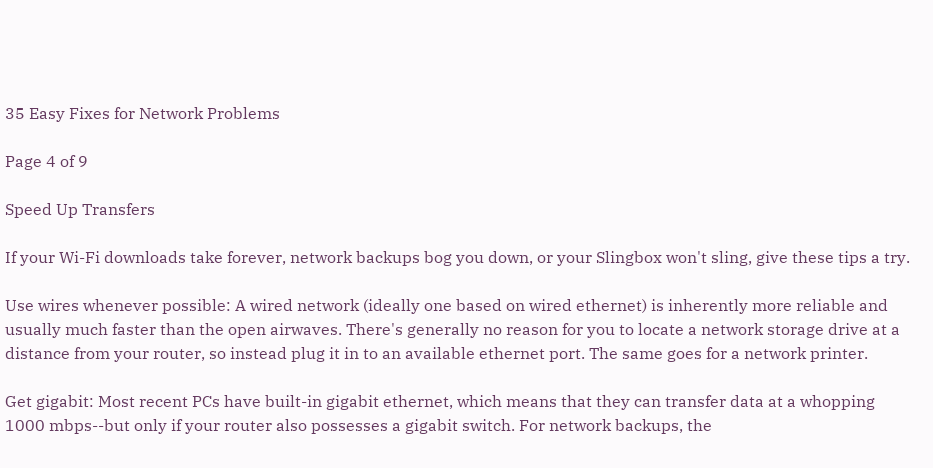35 Easy Fixes for Network Problems

Page 4 of 9

Speed Up Transfers

If your Wi-Fi downloads take forever, network backups bog you down, or your Slingbox won't sling, give these tips a try.

Use wires whenever possible: A wired network (ideally one based on wired ethernet) is inherently more reliable and usually much faster than the open airwaves. There's generally no reason for you to locate a network storage drive at a distance from your router, so instead plug it in to an available ethernet port. The same goes for a network printer.

Get gigabit: Most recent PCs have built-in gigabit ethernet, which means that they can transfer data at a whopping 1000 mbps--but only if your router also possesses a gigabit switch. For network backups, the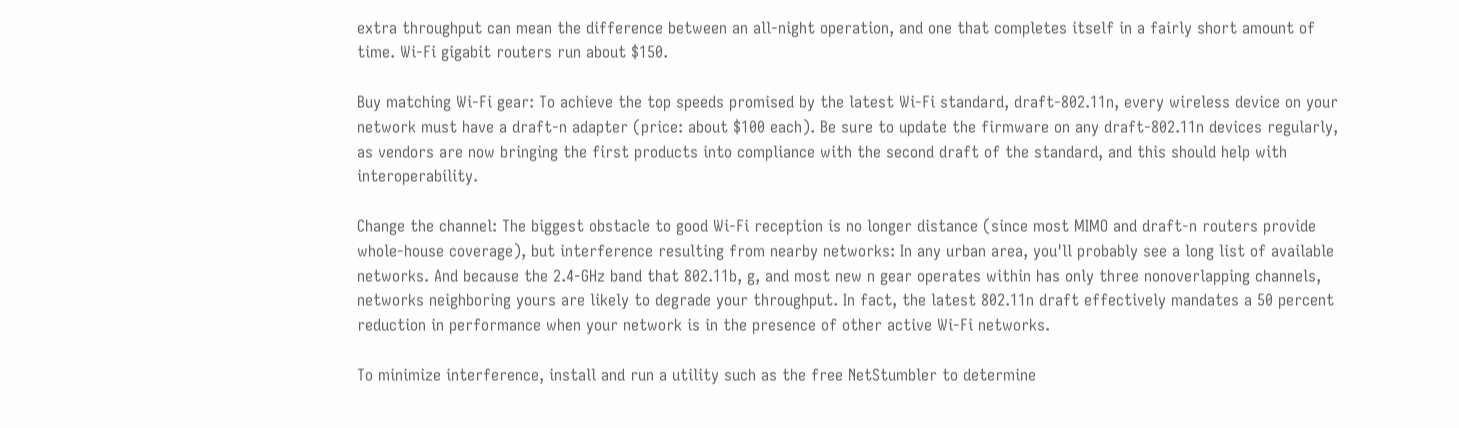extra throughput can mean the difference between an all-night operation, and one that completes itself in a fairly short amount of time. Wi-Fi gigabit routers run about $150.

Buy matching Wi-Fi gear: To achieve the top speeds promised by the latest Wi-Fi standard, draft-802.11n, every wireless device on your network must have a draft-n adapter (price: about $100 each). Be sure to update the firmware on any draft-802.11n devices regularly, as vendors are now bringing the first products into compliance with the second draft of the standard, and this should help with interoperability.

Change the channel: The biggest obstacle to good Wi-Fi reception is no longer distance (since most MIMO and draft-n routers provide whole-house coverage), but interference resulting from nearby networks: In any urban area, you'll probably see a long list of available networks. And because the 2.4-GHz band that 802.11b, g, and most new n gear operates within has only three nonoverlapping channels, networks neighboring yours are likely to degrade your throughput. In fact, the latest 802.11n draft effectively mandates a 50 percent reduction in performance when your network is in the presence of other active Wi-Fi networks.

To minimize interference, install and run a utility such as the free NetStumbler to determine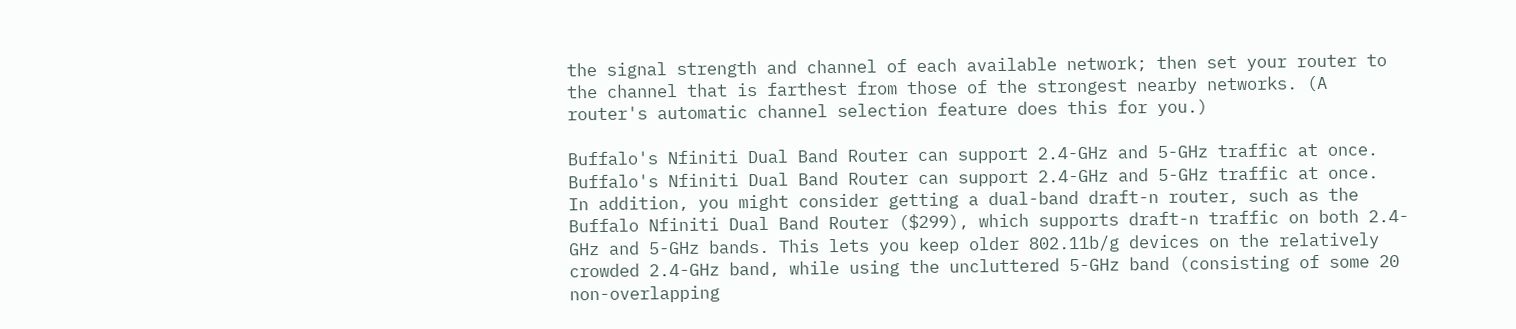the signal strength and channel of each available network; then set your router to the channel that is farthest from those of the strongest nearby networks. (A router's automatic channel selection feature does this for you.)

Buffalo's Nfiniti Dual Band Router can support 2.4-GHz and 5-GHz traffic at once.
Buffalo's Nfiniti Dual Band Router can support 2.4-GHz and 5-GHz traffic at once.
In addition, you might consider getting a dual-band draft-n router, such as the Buffalo Nfiniti Dual Band Router ($299), which supports draft-n traffic on both 2.4-GHz and 5-GHz bands. This lets you keep older 802.11b/g devices on the relatively crowded 2.4-GHz band, while using the uncluttered 5-GHz band (consisting of some 20 non-overlapping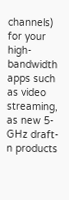channels) for your high-bandwidth apps such as video streaming, as new 5-GHz draft-n products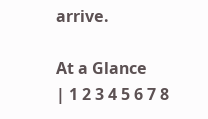arrive.

At a Glance
| 1 2 3 4 5 6 7 8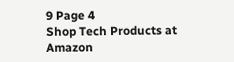9 Page 4
Shop Tech Products at Amazon